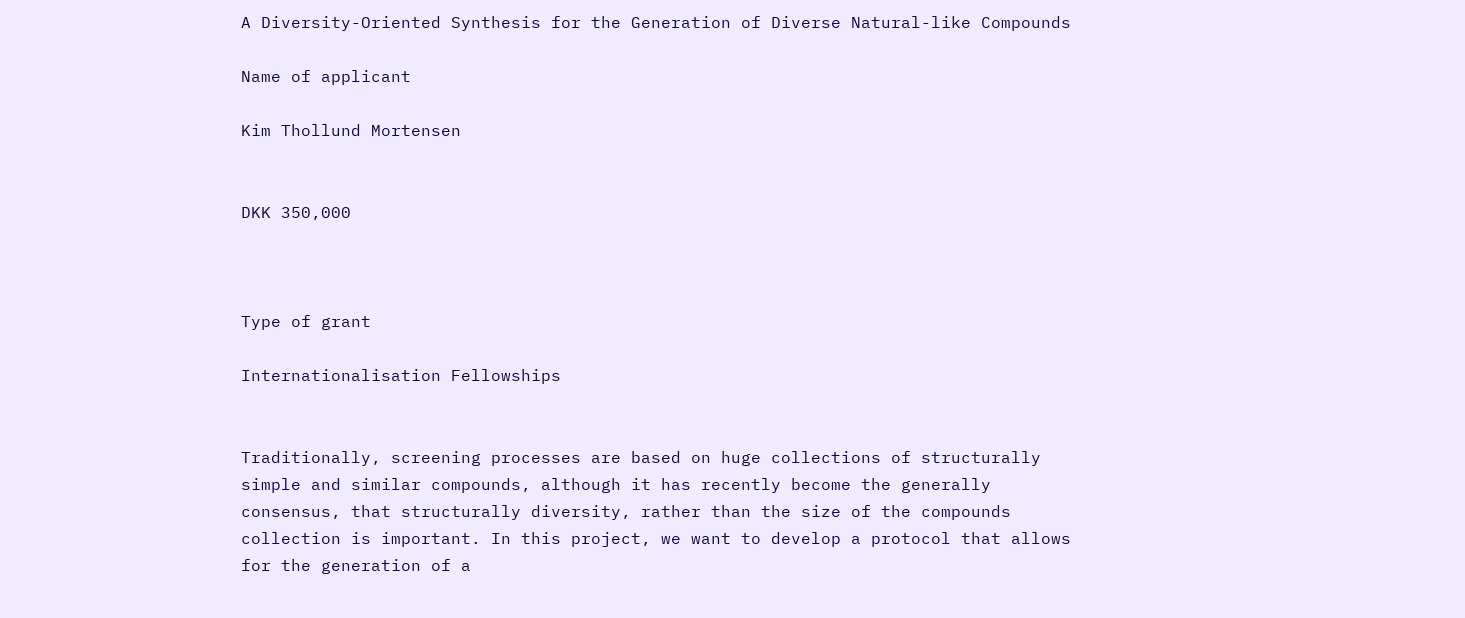A Diversity-Oriented Synthesis for the Generation of Diverse Natural-like Compounds

Name of applicant

Kim Thollund Mortensen


DKK 350,000



Type of grant

Internationalisation Fellowships


Traditionally, screening processes are based on huge collections of structurally simple and similar compounds, although it has recently become the generally consensus, that structurally diversity, rather than the size of the compounds collection is important. In this project, we want to develop a protocol that allows for the generation of a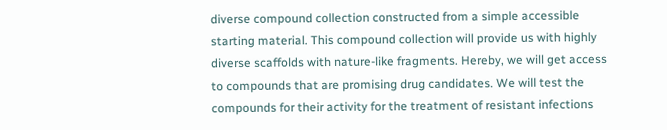diverse compound collection constructed from a simple accessible starting material. This compound collection will provide us with highly diverse scaffolds with nature-like fragments. Hereby, we will get access to compounds that are promising drug candidates. We will test the compounds for their activity for the treatment of resistant infections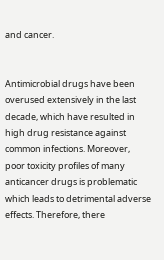and cancer.


Antimicrobial drugs have been overused extensively in the last decade, which have resulted in high drug resistance against common infections. Moreover, poor toxicity profiles of many anticancer drugs is problematic which leads to detrimental adverse effects. Therefore, there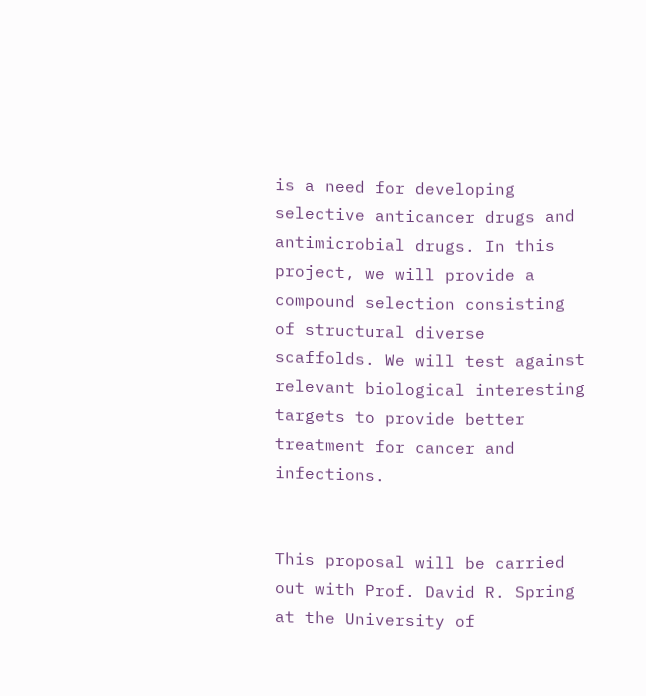is a need for developing selective anticancer drugs and antimicrobial drugs. In this project, we will provide a compound selection consisting of structural diverse scaffolds. We will test against relevant biological interesting targets to provide better treatment for cancer and infections.


This proposal will be carried out with Prof. David R. Spring at the University of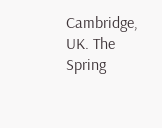Cambridge, UK. The Spring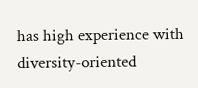has high experience with diversity-oriented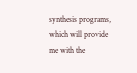synthesis programs, which will provide me with the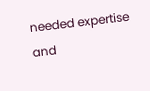needed expertise and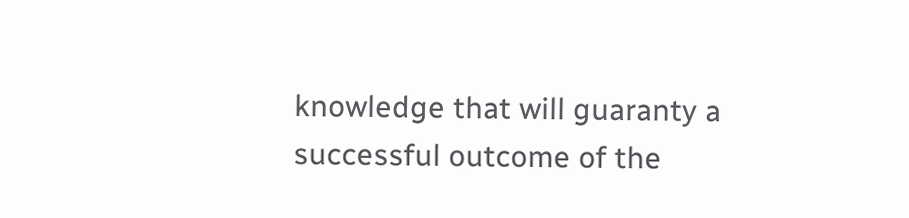knowledge that will guaranty a successful outcome of the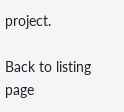project.

Back to listing page